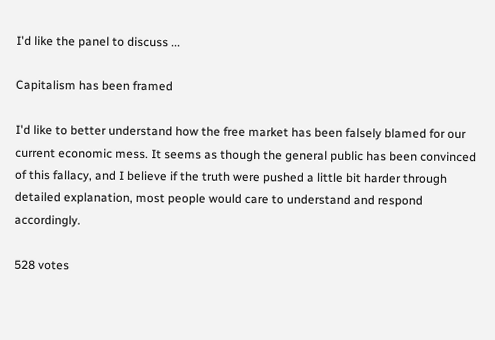I'd like the panel to discuss ...

Capitalism has been framed

I'd like to better understand how the free market has been falsely blamed for our current economic mess. It seems as though the general public has been convinced of this fallacy, and I believe if the truth were pushed a little bit harder through detailed explanation, most people would care to understand and respond accordingly.

528 votes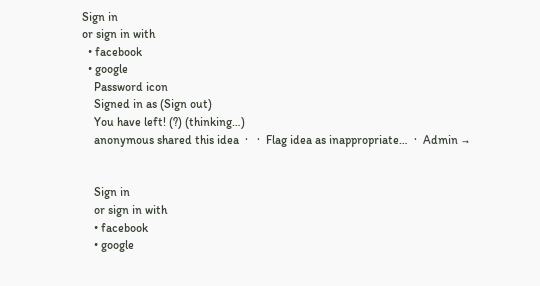Sign in
or sign in with
  • facebook
  • google
    Password icon
    Signed in as (Sign out)
    You have left! (?) (thinking…)
    anonymous shared this idea  ·   ·  Flag idea as inappropriate…  ·  Admin →


    Sign in
    or sign in with
    • facebook
    • google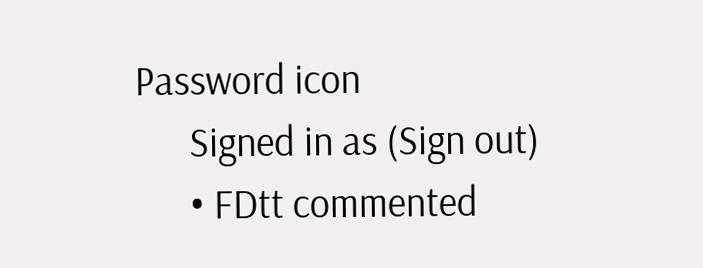Password icon
      Signed in as (Sign out)
      • FDtt commented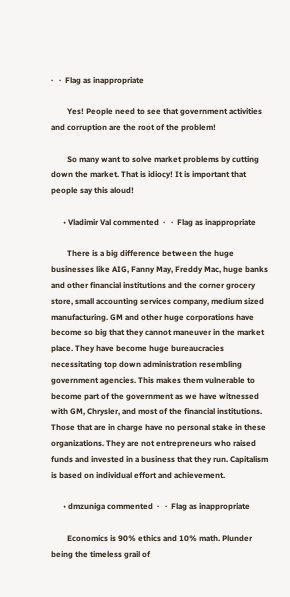·   ·  Flag as inappropriate

        Yes! People need to see that government activities and corruption are the root of the problem!

        So many want to solve market problems by cutting down the market. That is idiocy! It is important that people say this aloud!

      • Vladimir Val commented  ·   ·  Flag as inappropriate

        There is a big difference between the huge businesses like AIG, Fanny May, Freddy Mac, huge banks and other financial institutions and the corner grocery store, small accounting services company, medium sized manufacturing. GM and other huge corporations have become so big that they cannot maneuver in the market place. They have become huge bureaucracies necessitating top down administration resembling government agencies. This makes them vulnerable to become part of the government as we have witnessed with GM, Chrysler, and most of the financial institutions. Those that are in charge have no personal stake in these organizations. They are not entrepreneurs who raised funds and invested in a business that they run. Capitalism is based on individual effort and achievement.

      • dmzuniga commented  ·   ·  Flag as inappropriate

        Economics is 90% ethics and 10% math. Plunder being the timeless grail of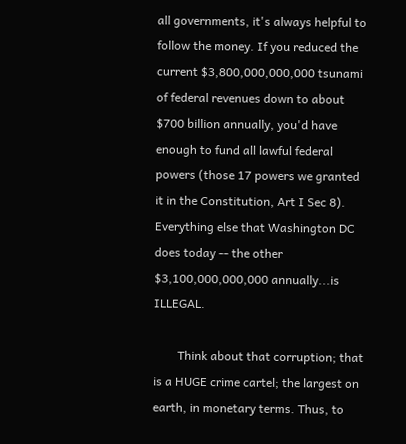all governments, it's always helpful to follow the money. If you reduced the current $3,800,000,000,000 tsunami of federal revenues down to about $700 billion annually, you'd have enough to fund all lawful federal powers (those 17 powers we granted it in the Constitution, Art I Sec 8). Everything else that Washington DC does today -- the other $3,100,000,000,000 annually...is ILLEGAL.

        Think about that corruption; that is a HUGE crime cartel; the largest on earth, in monetary terms. Thus, to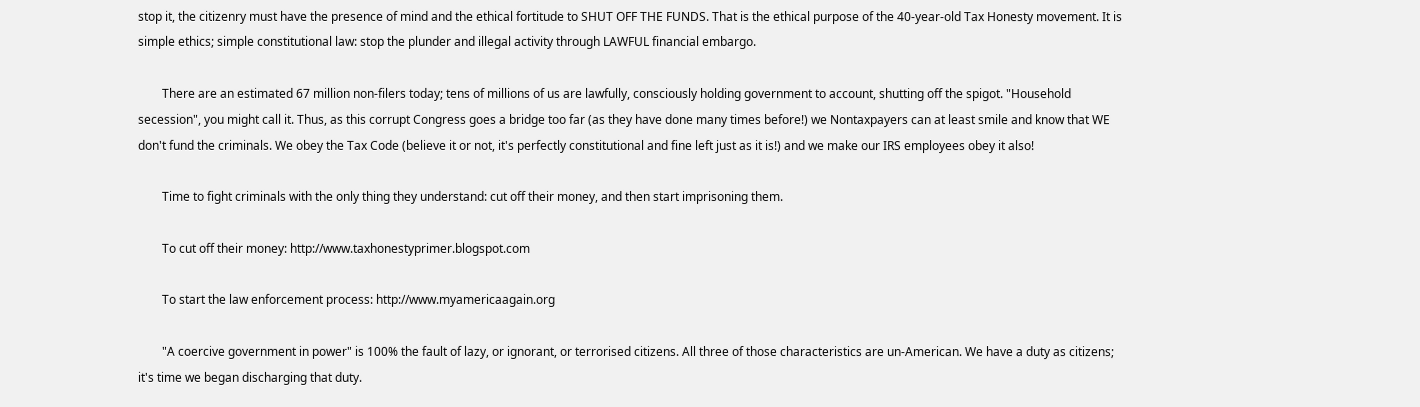stop it, the citizenry must have the presence of mind and the ethical fortitude to SHUT OFF THE FUNDS. That is the ethical purpose of the 40-year-old Tax Honesty movement. It is simple ethics; simple constitutional law: stop the plunder and illegal activity through LAWFUL financial embargo.

        There are an estimated 67 million non-filers today; tens of millions of us are lawfully, consciously holding government to account, shutting off the spigot. "Household secession", you might call it. Thus, as this corrupt Congress goes a bridge too far (as they have done many times before!) we Nontaxpayers can at least smile and know that WE don't fund the criminals. We obey the Tax Code (believe it or not, it's perfectly constitutional and fine left just as it is!) and we make our IRS employees obey it also!

        Time to fight criminals with the only thing they understand: cut off their money, and then start imprisoning them.

        To cut off their money: http://www.taxhonestyprimer.blogspot.com

        To start the law enforcement process: http://www.myamericaagain.org

        "A coercive government in power" is 100% the fault of lazy, or ignorant, or terrorised citizens. All three of those characteristics are un-American. We have a duty as citizens; it's time we began discharging that duty.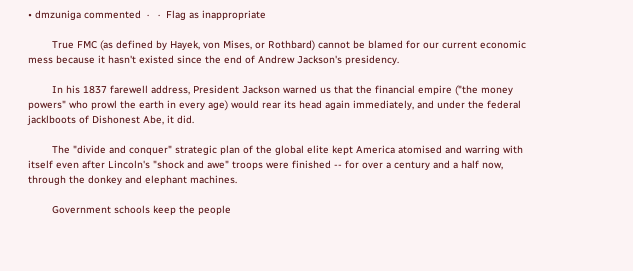• dmzuniga commented  ·   ·  Flag as inappropriate

        True FMC (as defined by Hayek, von Mises, or Rothbard) cannot be blamed for our current economic mess because it hasn't existed since the end of Andrew Jackson's presidency.

        In his 1837 farewell address, President Jackson warned us that the financial empire ("the money powers" who prowl the earth in every age) would rear its head again immediately, and under the federal jacklboots of Dishonest Abe, it did.

        The "divide and conquer" strategic plan of the global elite kept America atomised and warring with itself even after Lincoln's "shock and awe" troops were finished -- for over a century and a half now, through the donkey and elephant machines.

        Government schools keep the people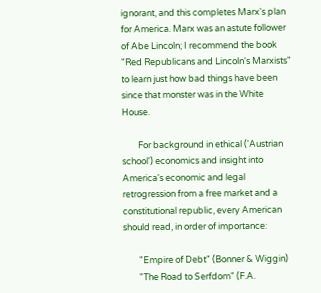ignorant, and this completes Marx's plan for America. Marx was an astute follower of Abe Lincoln; I recommend the book "Red Republicans and Lincoln's Marxists" to learn just how bad things have been since that monster was in the White House.

        For background in ethical ('Austrian school') economics and insight into America's economic and legal retrogression from a free market and a constitutional republic, every American should read, in order of importance:

        "Empire of Debt" (Bonner & Wiggin)
        "The Road to Serfdom" (F.A.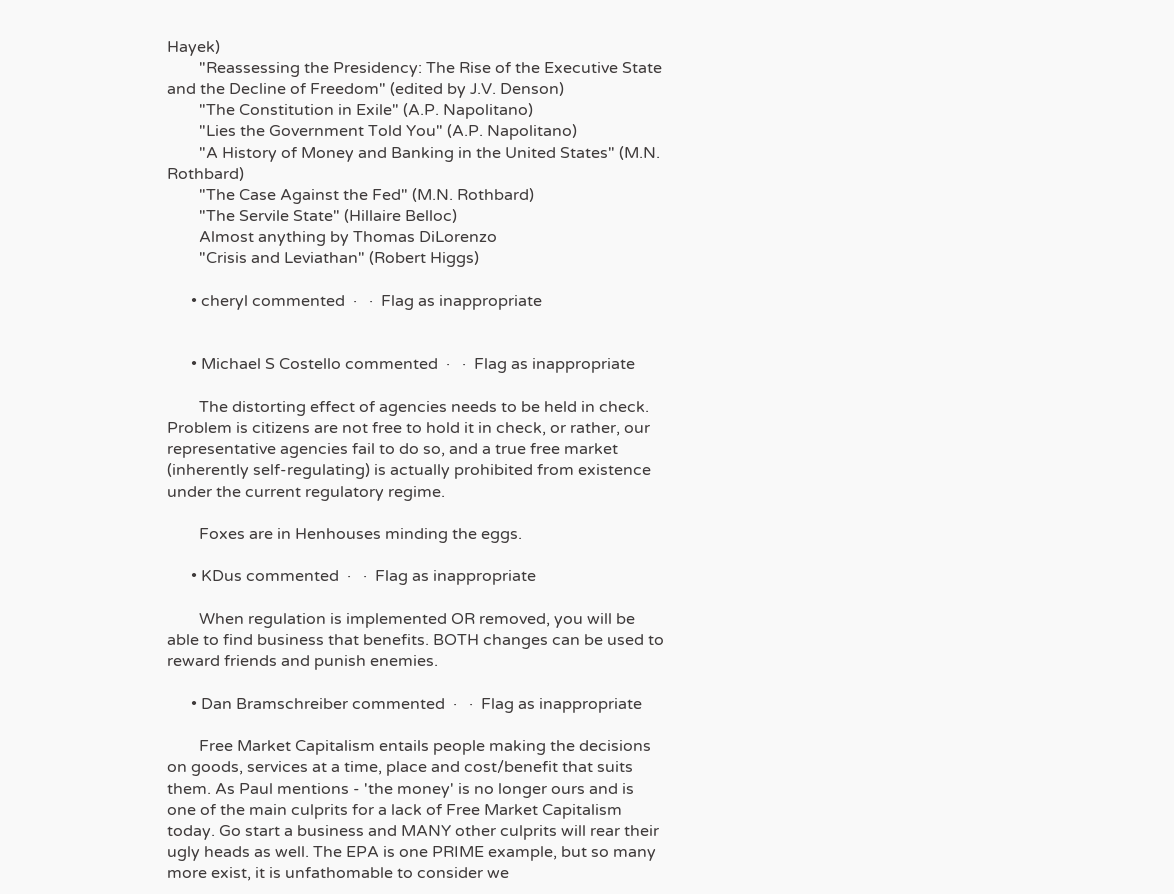Hayek)
        "Reassessing the Presidency: The Rise of the Executive State and the Decline of Freedom" (edited by J.V. Denson)
        "The Constitution in Exile" (A.P. Napolitano)
        "Lies the Government Told You" (A.P. Napolitano)
        "A History of Money and Banking in the United States" (M.N. Rothbard)
        "The Case Against the Fed" (M.N. Rothbard)
        "The Servile State" (Hillaire Belloc)
        Almost anything by Thomas DiLorenzo
        "Crisis and Leviathan" (Robert Higgs)

      • cheryl commented  ·   ·  Flag as inappropriate


      • Michael S Costello commented  ·   ·  Flag as inappropriate

        The distorting effect of agencies needs to be held in check. Problem is citizens are not free to hold it in check, or rather, our representative agencies fail to do so, and a true free market (inherently self-regulating) is actually prohibited from existence under the current regulatory regime.

        Foxes are in Henhouses minding the eggs.

      • KDus commented  ·   ·  Flag as inappropriate

        When regulation is implemented OR removed, you will be able to find business that benefits. BOTH changes can be used to reward friends and punish enemies.

      • Dan Bramschreiber commented  ·   ·  Flag as inappropriate

        Free Market Capitalism entails people making the decisions on goods, services at a time, place and cost/benefit that suits them. As Paul mentions - 'the money' is no longer ours and is one of the main culprits for a lack of Free Market Capitalism today. Go start a business and MANY other culprits will rear their ugly heads as well. The EPA is one PRIME example, but so many more exist, it is unfathomable to consider we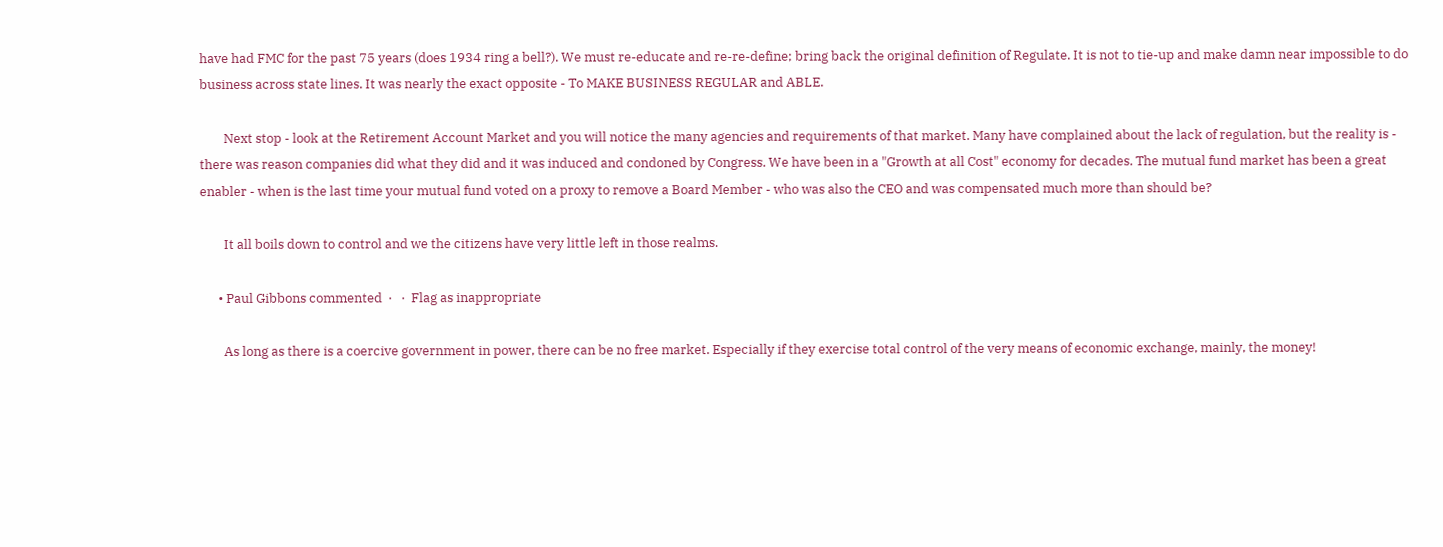have had FMC for the past 75 years (does 1934 ring a bell?). We must re-educate and re-re-define; bring back the original definition of Regulate. It is not to tie-up and make damn near impossible to do business across state lines. It was nearly the exact opposite - To MAKE BUSINESS REGULAR and ABLE.

        Next stop - look at the Retirement Account Market and you will notice the many agencies and requirements of that market. Many have complained about the lack of regulation, but the reality is - there was reason companies did what they did and it was induced and condoned by Congress. We have been in a "Growth at all Cost" economy for decades. The mutual fund market has been a great enabler - when is the last time your mutual fund voted on a proxy to remove a Board Member - who was also the CEO and was compensated much more than should be?

        It all boils down to control and we the citizens have very little left in those realms.

      • Paul Gibbons commented  ·   ·  Flag as inappropriate

        As long as there is a coercive government in power, there can be no free market. Especially if they exercise total control of the very means of economic exchange, mainly, the money!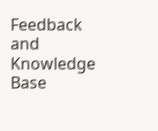Feedback and Knowledge Base